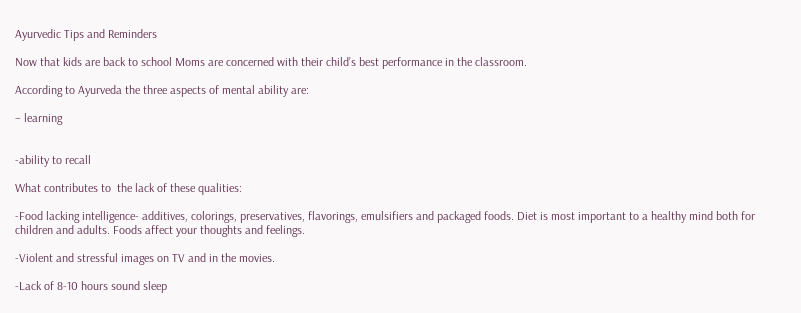Ayurvedic Tips and Reminders

Now that kids are back to school Moms are concerned with their child’s best performance in the classroom.

According to Ayurveda the three aspects of mental ability are:

– learning


-ability to recall

What contributes to  the lack of these qualities:

-Food lacking intelligence- additives, colorings, preservatives, flavorings, emulsifiers and packaged foods. Diet is most important to a healthy mind both for children and adults. Foods affect your thoughts and feelings.

-Violent and stressful images on TV and in the movies.

-Lack of 8-10 hours sound sleep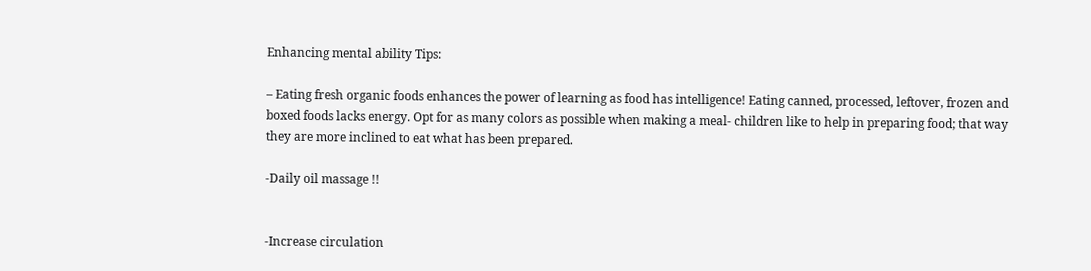Enhancing mental ability Tips:

– Eating fresh organic foods enhances the power of learning as food has intelligence! Eating canned, processed, leftover, frozen and boxed foods lacks energy. Opt for as many colors as possible when making a meal- children like to help in preparing food; that way they are more inclined to eat what has been prepared.

-Daily oil massage !!


-Increase circulation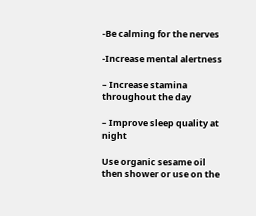-Be calming for the nerves

-Increase mental alertness

– Increase stamina throughout the day

– Improve sleep quality at night

Use organic sesame oil then shower or use on the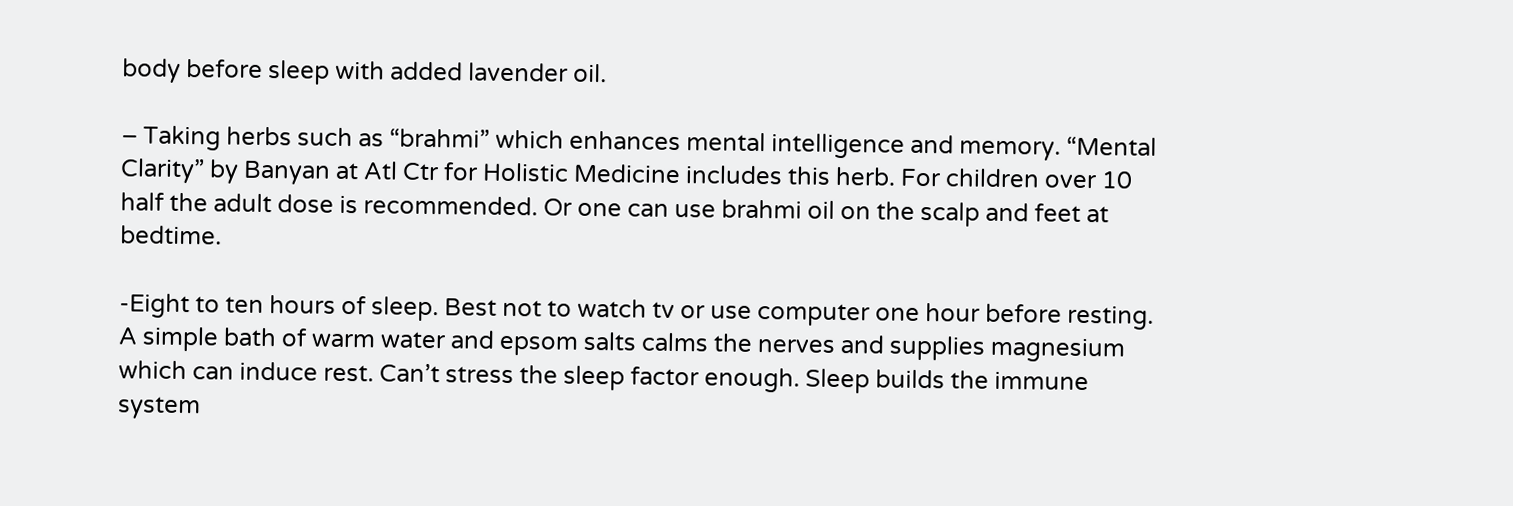body before sleep with added lavender oil.

– Taking herbs such as “brahmi” which enhances mental intelligence and memory. “Mental Clarity” by Banyan at Atl Ctr for Holistic Medicine includes this herb. For children over 10 half the adult dose is recommended. Or one can use brahmi oil on the scalp and feet at bedtime.

-Eight to ten hours of sleep. Best not to watch tv or use computer one hour before resting. A simple bath of warm water and epsom salts calms the nerves and supplies magnesium which can induce rest. Can’t stress the sleep factor enough. Sleep builds the immune system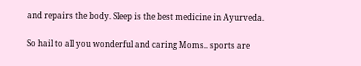and repairs the body. Sleep is the best medicine in Ayurveda.

So hail to all you wonderful and caring Moms.. sports are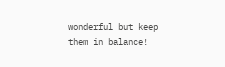wonderful but keep them in balance!